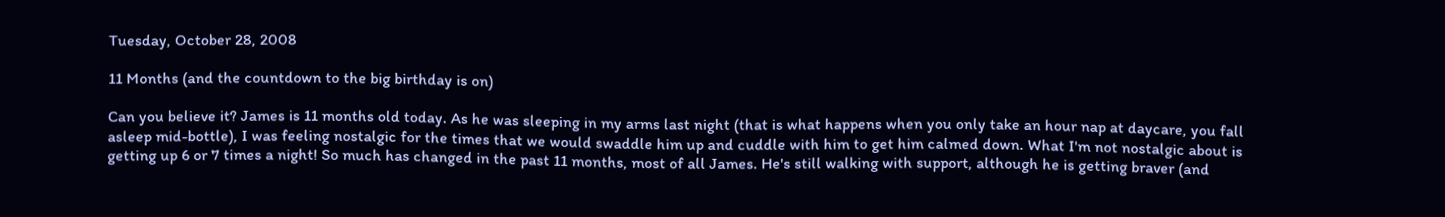Tuesday, October 28, 2008

11 Months (and the countdown to the big birthday is on)

Can you believe it? James is 11 months old today. As he was sleeping in my arms last night (that is what happens when you only take an hour nap at daycare, you fall asleep mid-bottle), I was feeling nostalgic for the times that we would swaddle him up and cuddle with him to get him calmed down. What I'm not nostalgic about is getting up 6 or 7 times a night! So much has changed in the past 11 months, most of all James. He's still walking with support, although he is getting braver (and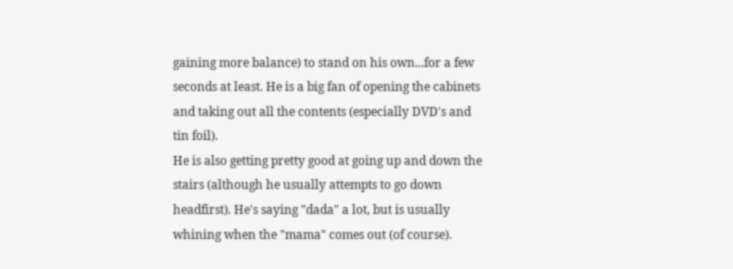gaining more balance) to stand on his own...for a few seconds at least. He is a big fan of opening the cabinets and taking out all the contents (especially DVD's and tin foil).
He is also getting pretty good at going up and down the stairs (although he usually attempts to go down headfirst). He's saying "dada" a lot, but is usually whining when the "mama" comes out (of course).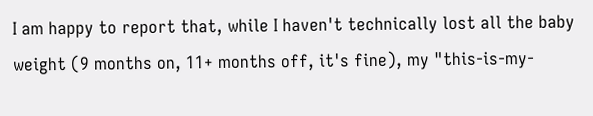I am happy to report that, while I haven't technically lost all the baby weight (9 months on, 11+ months off, it's fine), my "this-is-my-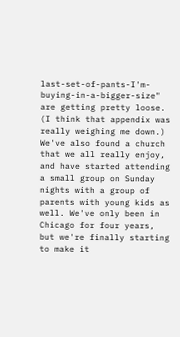last-set-of-pants-I'm-buying-in-a-bigger-size" are getting pretty loose. (I think that appendix was really weighing me down.) We've also found a church that we all really enjoy, and have started attending a small group on Sunday nights with a group of parents with young kids as well. We've only been in Chicago for four years, but we're finally starting to make it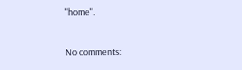"home".

No comments: